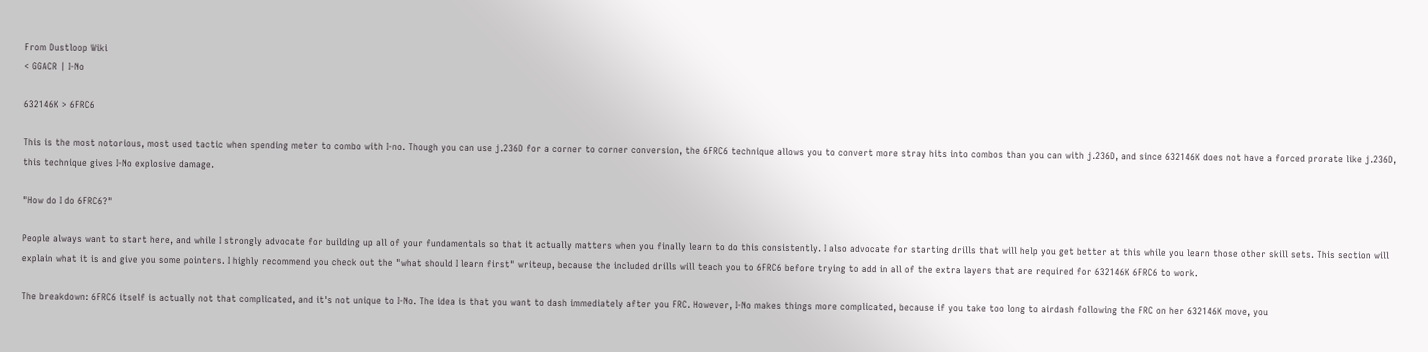From Dustloop Wiki
< GGACR | I-No

632146K > 6FRC6

This is the most notorious, most used tactic when spending meter to combo with I-no. Though you can use j.236D for a corner to corner conversion, the 6FRC6 technique allows you to convert more stray hits into combos than you can with j.236D, and since 632146K does not have a forced prorate like j.236D, this technique gives I-No explosive damage.

"How do I do 6FRC6?"

People always want to start here, and while I strongly advocate for building up all of your fundamentals so that it actually matters when you finally learn to do this consistently. I also advocate for starting drills that will help you get better at this while you learn those other skill sets. This section will explain what it is and give you some pointers. I highly recommend you check out the "what should I learn first" writeup, because the included drills will teach you to 6FRC6 before trying to add in all of the extra layers that are required for 632146K 6FRC6 to work.

The breakdown: 6FRC6 itself is actually not that complicated, and it's not unique to I-No. The idea is that you want to dash immediately after you FRC. However, I-No makes things more complicated, because if you take too long to airdash following the FRC on her 632146K move, you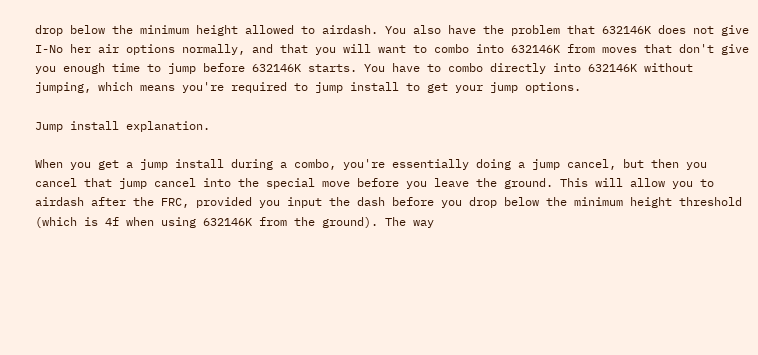drop below the minimum height allowed to airdash. You also have the problem that 632146K does not give I-No her air options normally, and that you will want to combo into 632146K from moves that don't give you enough time to jump before 632146K starts. You have to combo directly into 632146K without jumping, which means you're required to jump install to get your jump options.

Jump install explanation.

When you get a jump install during a combo, you're essentially doing a jump cancel, but then you cancel that jump cancel into the special move before you leave the ground. This will allow you to airdash after the FRC, provided you input the dash before you drop below the minimum height threshold (which is 4f when using 632146K from the ground). The way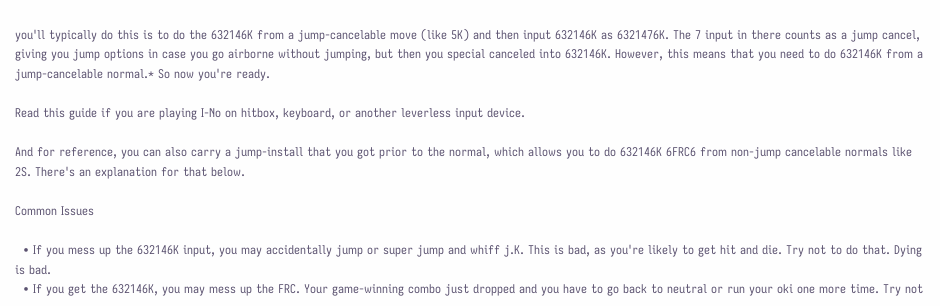you'll typically do this is to do the 632146K from a jump-cancelable move (like 5K) and then input 632146K as 6321476K. The 7 input in there counts as a jump cancel, giving you jump options in case you go airborne without jumping, but then you special canceled into 632146K. However, this means that you need to do 632146K from a jump-cancelable normal.* So now you're ready.

Read this guide if you are playing I-No on hitbox, keyboard, or another leverless input device.

And for reference, you can also carry a jump-install that you got prior to the normal, which allows you to do 632146K 6FRC6 from non-jump cancelable normals like 2S. There's an explanation for that below.

Common Issues

  • If you mess up the 632146K input, you may accidentally jump or super jump and whiff j.K. This is bad, as you're likely to get hit and die. Try not to do that. Dying is bad.
  • If you get the 632146K, you may mess up the FRC. Your game-winning combo just dropped and you have to go back to neutral or run your oki one more time. Try not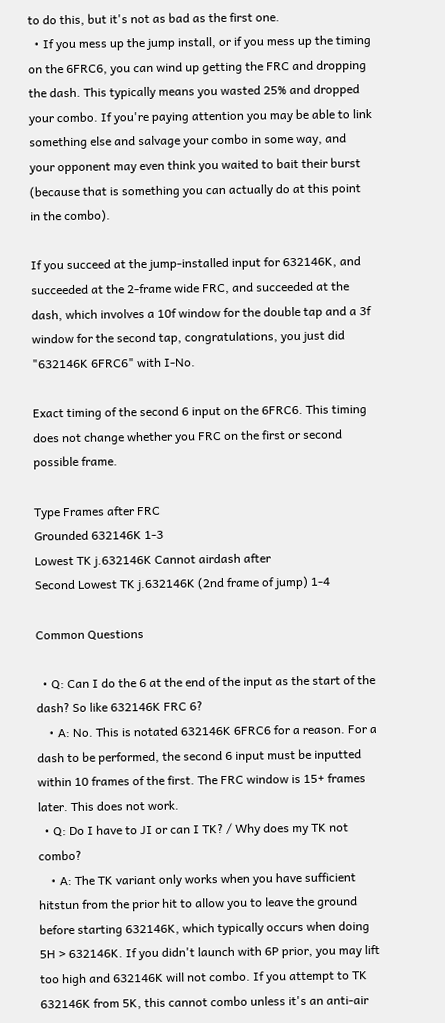to do this, but it's not as bad as the first one.
  • If you mess up the jump install, or if you mess up the timing on the 6FRC6, you can wind up getting the FRC and dropping the dash. This typically means you wasted 25% and dropped your combo. If you're paying attention you may be able to link something else and salvage your combo in some way, and your opponent may even think you waited to bait their burst (because that is something you can actually do at this point in the combo).

If you succeed at the jump-installed input for 632146K, and succeeded at the 2-frame wide FRC, and succeeded at the dash, which involves a 10f window for the double tap and a 3f window for the second tap, congratulations, you just did "632146K 6FRC6" with I-No.

Exact timing of the second 6 input on the 6FRC6. This timing does not change whether you FRC on the first or second possible frame.

Type Frames after FRC
Grounded 632146K 1-3
Lowest TK j.632146K Cannot airdash after
Second Lowest TK j.632146K (2nd frame of jump) 1-4

Common Questions

  • Q: Can I do the 6 at the end of the input as the start of the dash? So like 632146K FRC 6?
    • A: No. This is notated 632146K 6FRC6 for a reason. For a dash to be performed, the second 6 input must be inputted within 10 frames of the first. The FRC window is 15+ frames later. This does not work.
  • Q: Do I have to JI or can I TK? / Why does my TK not combo?
    • A: The TK variant only works when you have sufficient hitstun from the prior hit to allow you to leave the ground before starting 632146K, which typically occurs when doing 5H > 632146K. If you didn't launch with 6P prior, you may lift too high and 632146K will not combo. If you attempt to TK 632146K from 5K, this cannot combo unless it's an anti-air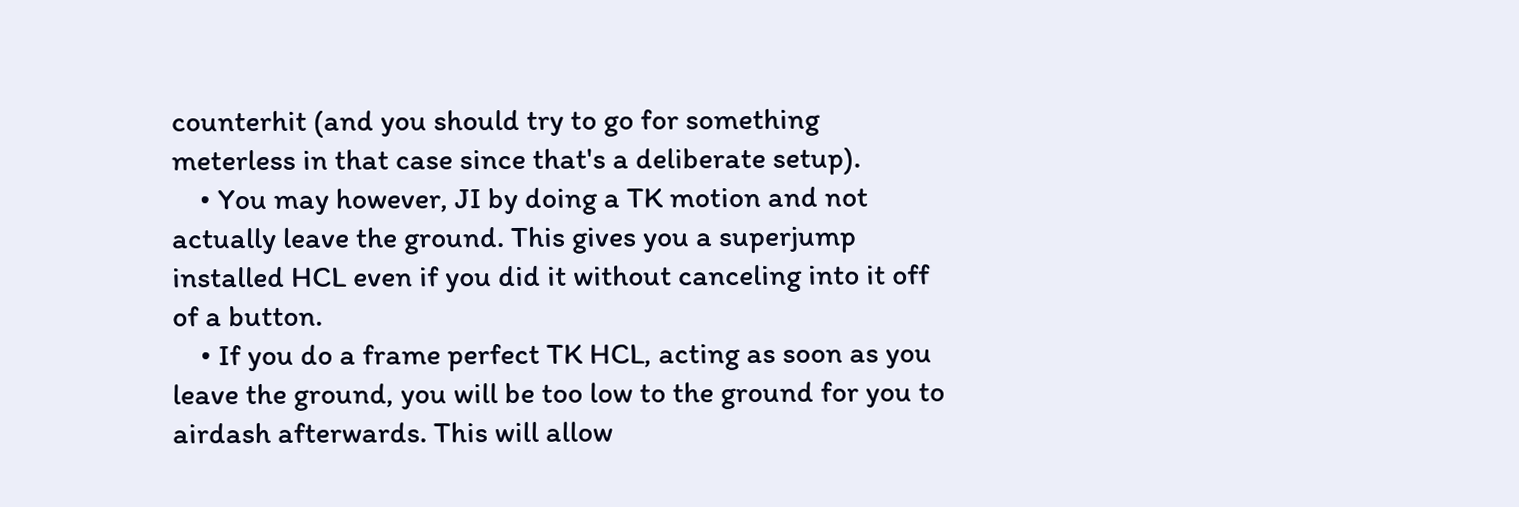counterhit (and you should try to go for something meterless in that case since that's a deliberate setup).
    • You may however, JI by doing a TK motion and not actually leave the ground. This gives you a superjump installed HCL even if you did it without canceling into it off of a button.
    • If you do a frame perfect TK HCL, acting as soon as you leave the ground, you will be too low to the ground for you to airdash afterwards. This will allow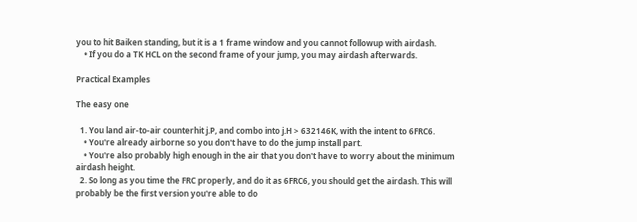you to hit Baiken standing, but it is a 1 frame window and you cannot followup with airdash.
    • If you do a TK HCL on the second frame of your jump, you may airdash afterwards.

Practical Examples

The easy one

  1. You land air-to-air counterhit j.P, and combo into j.H > 632146K, with the intent to 6FRC6.
    • You're already airborne so you don't have to do the jump install part.
    • You're also probably high enough in the air that you don't have to worry about the minimum airdash height.
  2. So long as you time the FRC properly, and do it as 6FRC6, you should get the airdash. This will probably be the first version you're able to do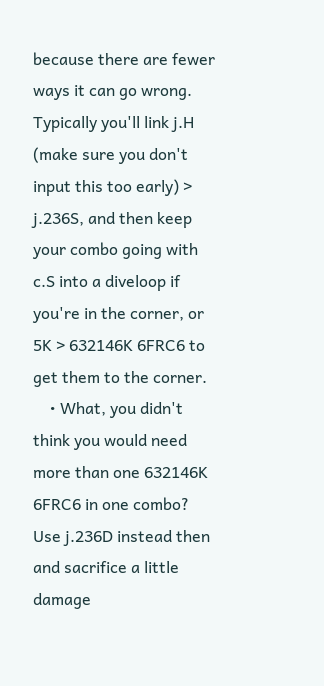because there are fewer ways it can go wrong. Typically you'll link j.H (make sure you don't input this too early) > j.236S, and then keep your combo going with c.S into a diveloop if you're in the corner, or 5K > 632146K 6FRC6 to get them to the corner.
    • What, you didn't think you would need more than one 632146K 6FRC6 in one combo? Use j.236D instead then and sacrifice a little damage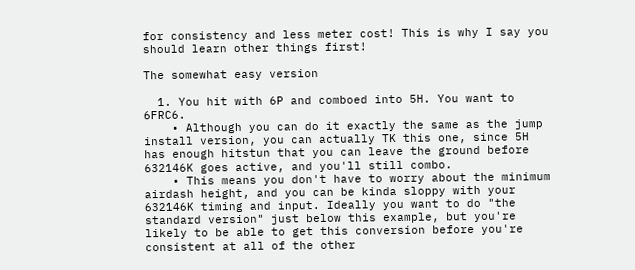for consistency and less meter cost! This is why I say you should learn other things first!

The somewhat easy version

  1. You hit with 6P and comboed into 5H. You want to 6FRC6.
    • Although you can do it exactly the same as the jump install version, you can actually TK this one, since 5H has enough hitstun that you can leave the ground before 632146K goes active, and you'll still combo.
    • This means you don't have to worry about the minimum airdash height, and you can be kinda sloppy with your 632146K timing and input. Ideally you want to do "the standard version" just below this example, but you're likely to be able to get this conversion before you're consistent at all of the other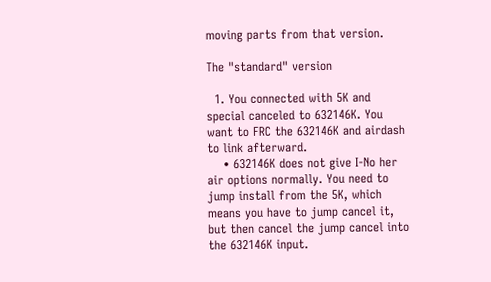moving parts from that version.

The "standard" version

  1. You connected with 5K and special canceled to 632146K. You want to FRC the 632146K and airdash to link afterward.
    • 632146K does not give I-No her air options normally. You need to jump install from the 5K, which means you have to jump cancel it, but then cancel the jump cancel into the 632146K input.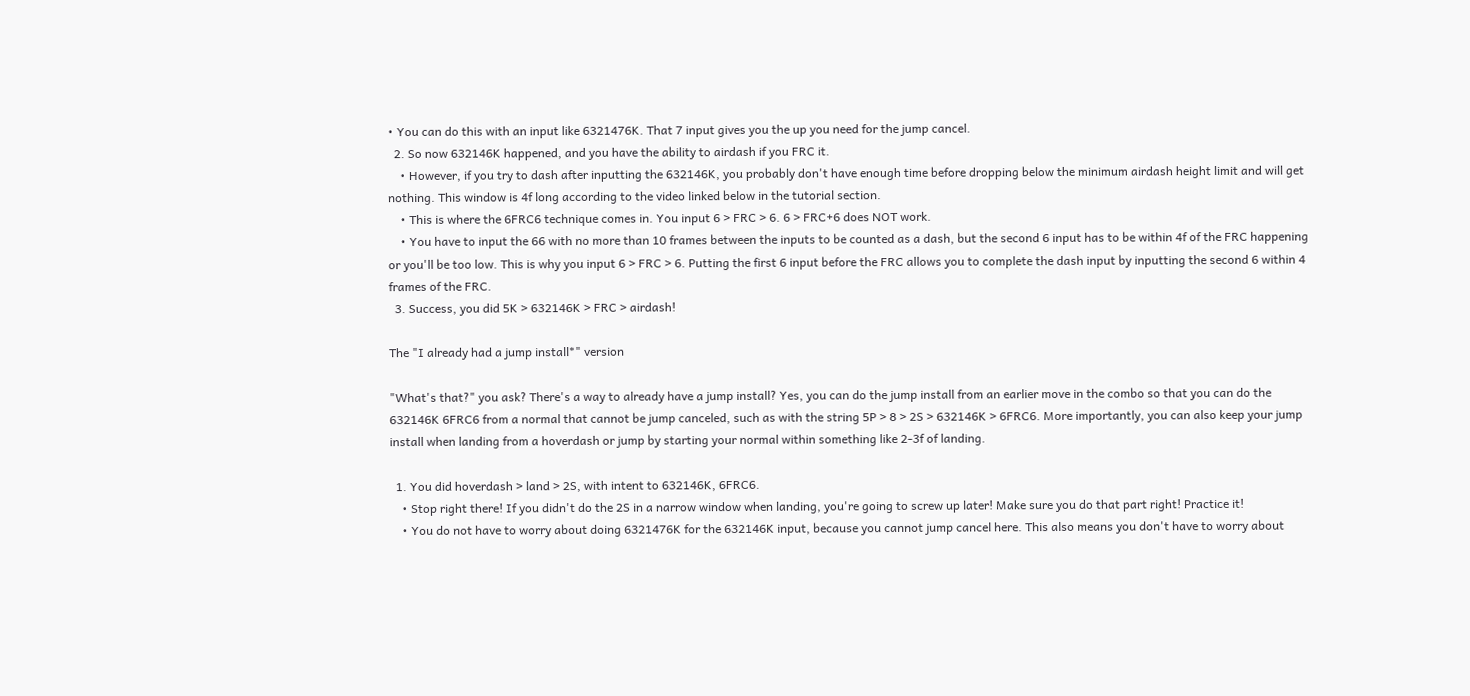• You can do this with an input like 6321476K. That 7 input gives you the up you need for the jump cancel.
  2. So now 632146K happened, and you have the ability to airdash if you FRC it.
    • However, if you try to dash after inputting the 632146K, you probably don't have enough time before dropping below the minimum airdash height limit and will get nothing. This window is 4f long according to the video linked below in the tutorial section.
    • This is where the 6FRC6 technique comes in. You input 6 > FRC > 6. 6 > FRC+6 does NOT work.
    • You have to input the 66 with no more than 10 frames between the inputs to be counted as a dash, but the second 6 input has to be within 4f of the FRC happening or you'll be too low. This is why you input 6 > FRC > 6. Putting the first 6 input before the FRC allows you to complete the dash input by inputting the second 6 within 4 frames of the FRC.
  3. Success, you did 5K > 632146K > FRC > airdash!

The "I already had a jump install*" version

"What's that?" you ask? There's a way to already have a jump install? Yes, you can do the jump install from an earlier move in the combo so that you can do the 632146K 6FRC6 from a normal that cannot be jump canceled, such as with the string 5P > 8 > 2S > 632146K > 6FRC6. More importantly, you can also keep your jump install when landing from a hoverdash or jump by starting your normal within something like 2-3f of landing.

  1. You did hoverdash > land > 2S, with intent to 632146K, 6FRC6.
    • Stop right there! If you didn't do the 2S in a narrow window when landing, you're going to screw up later! Make sure you do that part right! Practice it!
    • You do not have to worry about doing 6321476K for the 632146K input, because you cannot jump cancel here. This also means you don't have to worry about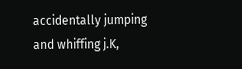accidentally jumping and whiffing j.K,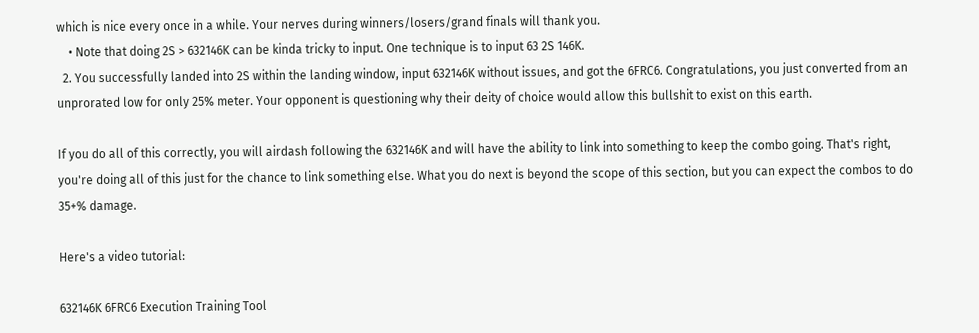which is nice every once in a while. Your nerves during winners/losers/grand finals will thank you.
    • Note that doing 2S > 632146K can be kinda tricky to input. One technique is to input 63 2S 146K.
  2. You successfully landed into 2S within the landing window, input 632146K without issues, and got the 6FRC6. Congratulations, you just converted from an unprorated low for only 25% meter. Your opponent is questioning why their deity of choice would allow this bullshit to exist on this earth.

If you do all of this correctly, you will airdash following the 632146K and will have the ability to link into something to keep the combo going. That's right, you're doing all of this just for the chance to link something else. What you do next is beyond the scope of this section, but you can expect the combos to do 35+% damage.

Here's a video tutorial:

632146K 6FRC6 Execution Training Tool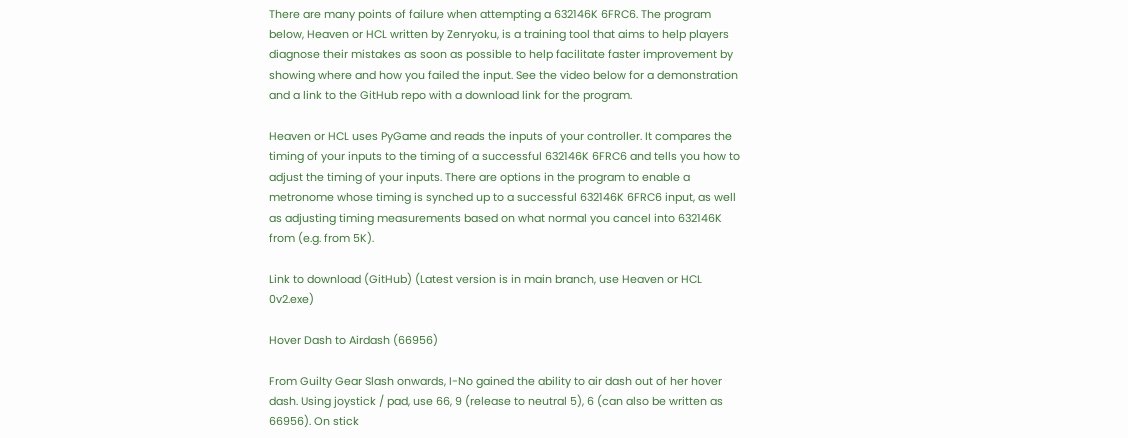There are many points of failure when attempting a 632146K 6FRC6. The program below, Heaven or HCL written by Zenryoku, is a training tool that aims to help players diagnose their mistakes as soon as possible to help facilitate faster improvement by showing where and how you failed the input. See the video below for a demonstration and a link to the GitHub repo with a download link for the program.

Heaven or HCL uses PyGame and reads the inputs of your controller. It compares the timing of your inputs to the timing of a successful 632146K 6FRC6 and tells you how to adjust the timing of your inputs. There are options in the program to enable a metronome whose timing is synched up to a successful 632146K 6FRC6 input, as well as adjusting timing measurements based on what normal you cancel into 632146K from (e.g. from 5K).

Link to download (GitHub) (Latest version is in main branch, use Heaven or HCL 0v2.exe)

Hover Dash to Airdash (66956)

From Guilty Gear Slash onwards, I-No gained the ability to air dash out of her hover dash. Using joystick / pad, use 66, 9 (release to neutral 5), 6 (can also be written as 66956). On stick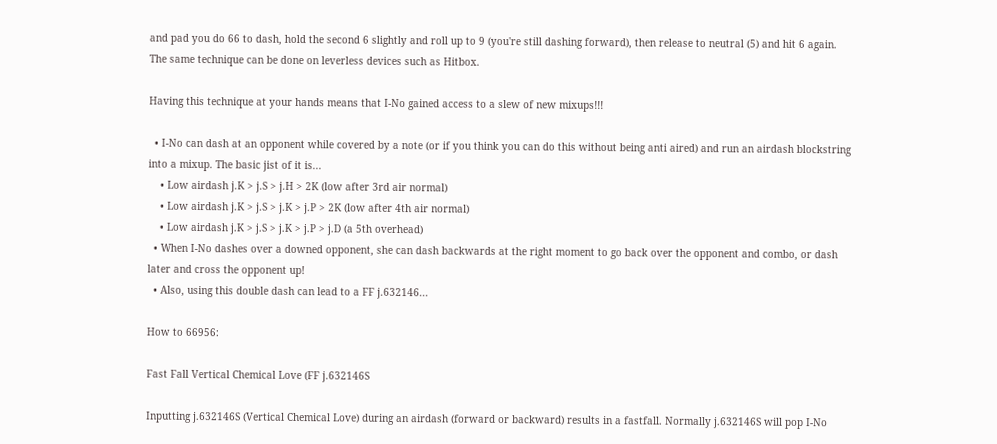and pad you do 66 to dash, hold the second 6 slightly and roll up to 9 (you're still dashing forward), then release to neutral (5) and hit 6 again. The same technique can be done on leverless devices such as Hitbox.

Having this technique at your hands means that I-No gained access to a slew of new mixups!!!

  • I-No can dash at an opponent while covered by a note (or if you think you can do this without being anti aired) and run an airdash blockstring into a mixup. The basic jist of it is...
    • Low airdash j.K > j.S > j.H > 2K (low after 3rd air normal)
    • Low airdash j.K > j.S > j.K > j.P > 2K (low after 4th air normal)
    • Low airdash j.K > j.S > j.K > j.P > j.D (a 5th overhead)
  • When I-No dashes over a downed opponent, she can dash backwards at the right moment to go back over the opponent and combo, or dash later and cross the opponent up!
  • Also, using this double dash can lead to a FF j.632146...

How to 66956:

Fast Fall Vertical Chemical Love (FF j.632146S

Inputting j.632146S (Vertical Chemical Love) during an airdash (forward or backward) results in a fastfall. Normally j.632146S will pop I-No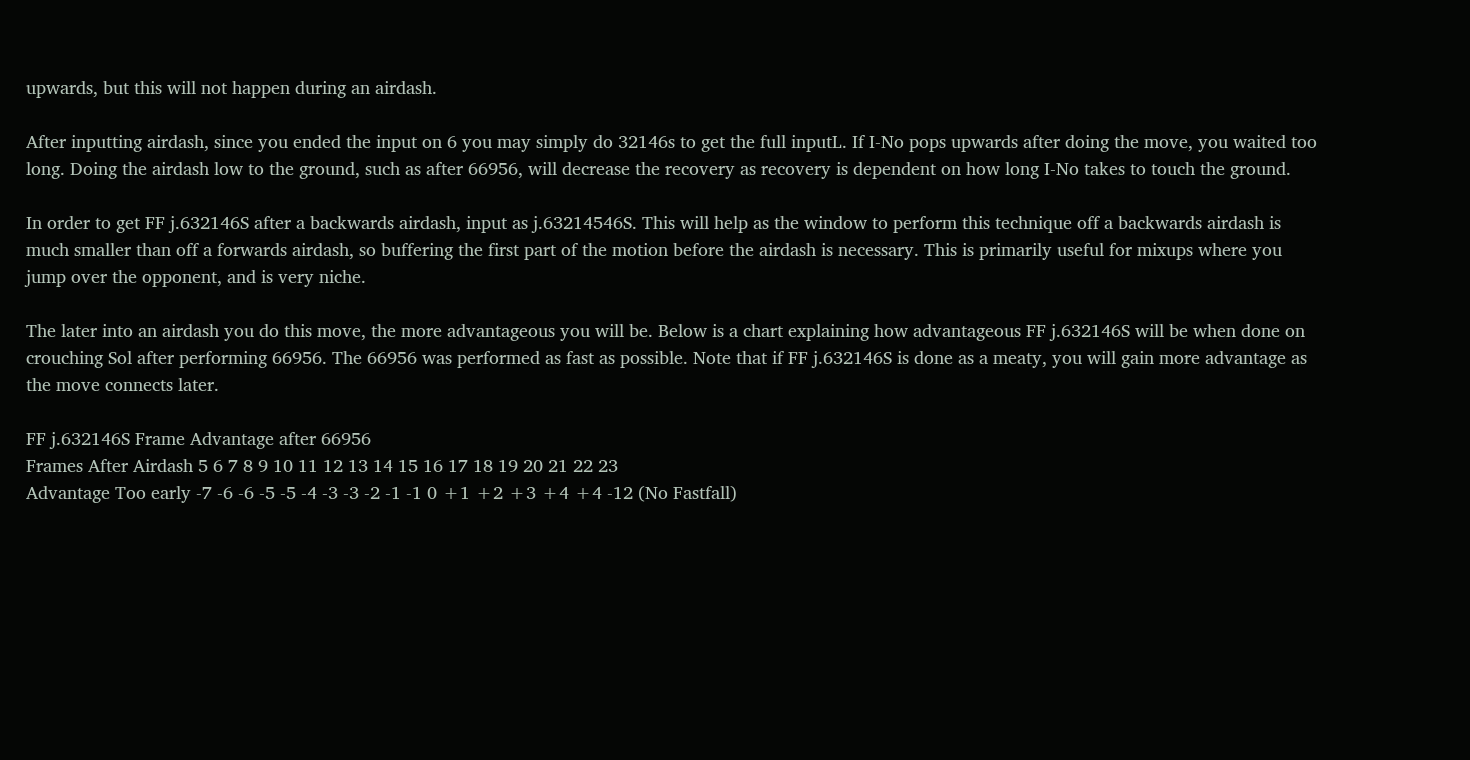upwards, but this will not happen during an airdash.

After inputting airdash, since you ended the input on 6 you may simply do 32146s to get the full inputL. If I-No pops upwards after doing the move, you waited too long. Doing the airdash low to the ground, such as after 66956, will decrease the recovery as recovery is dependent on how long I-No takes to touch the ground.

In order to get FF j.632146S after a backwards airdash, input as j.63214546S. This will help as the window to perform this technique off a backwards airdash is much smaller than off a forwards airdash, so buffering the first part of the motion before the airdash is necessary. This is primarily useful for mixups where you jump over the opponent, and is very niche.

The later into an airdash you do this move, the more advantageous you will be. Below is a chart explaining how advantageous FF j.632146S will be when done on crouching Sol after performing 66956. The 66956 was performed as fast as possible. Note that if FF j.632146S is done as a meaty, you will gain more advantage as the move connects later.

FF j.632146S Frame Advantage after 66956
Frames After Airdash 5 6 7 8 9 10 11 12 13 14 15 16 17 18 19 20 21 22 23
Advantage Too early -7 -6 -6 -5 -5 -4 -3 -3 -2 -1 -1 0 +1 +2 +3 +4 +4 -12 (No Fastfall)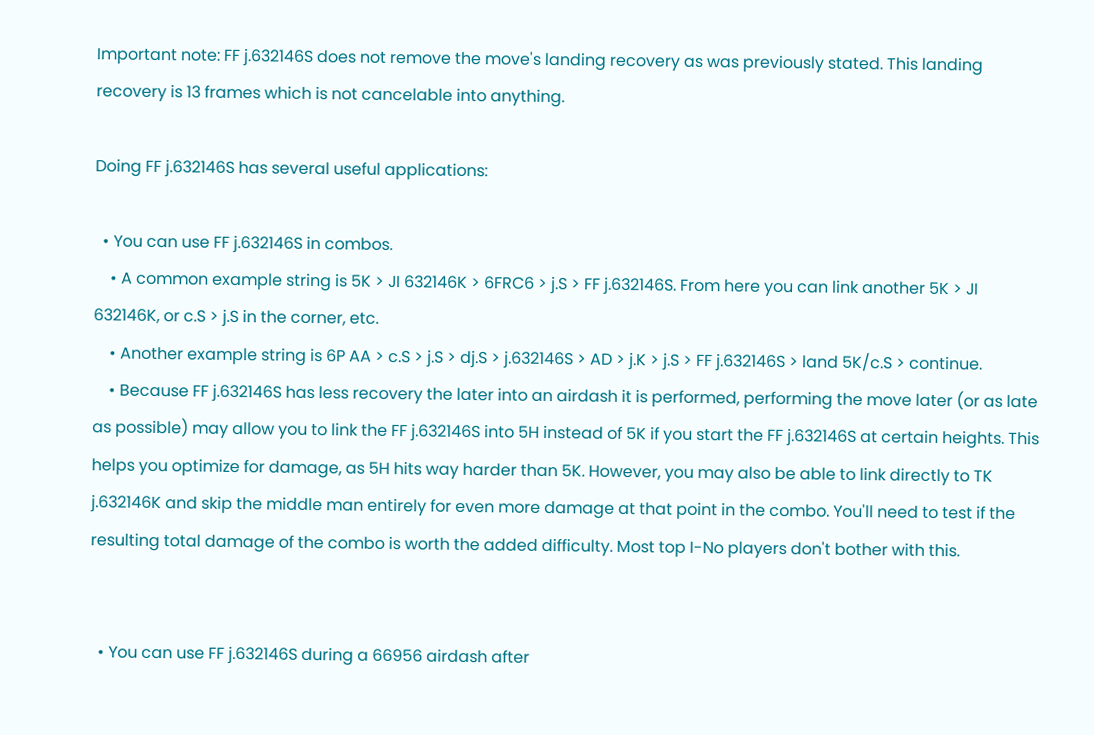Important note: FF j.632146S does not remove the move's landing recovery as was previously stated. This landing recovery is 13 frames which is not cancelable into anything.

Doing FF j.632146S has several useful applications:

  • You can use FF j.632146S in combos.
    • A common example string is 5K > JI 632146K > 6FRC6 > j.S > FF j.632146S. From here you can link another 5K > JI 632146K, or c.S > j.S in the corner, etc.
    • Another example string is 6P AA > c.S > j.S > dj.S > j.632146S > AD > j.K > j.S > FF j.632146S > land 5K/c.S > continue.
    • Because FF j.632146S has less recovery the later into an airdash it is performed, performing the move later (or as late as possible) may allow you to link the FF j.632146S into 5H instead of 5K if you start the FF j.632146S at certain heights. This helps you optimize for damage, as 5H hits way harder than 5K. However, you may also be able to link directly to TK j.632146K and skip the middle man entirely for even more damage at that point in the combo. You'll need to test if the resulting total damage of the combo is worth the added difficulty. Most top I-No players don't bother with this.


  • You can use FF j.632146S during a 66956 airdash after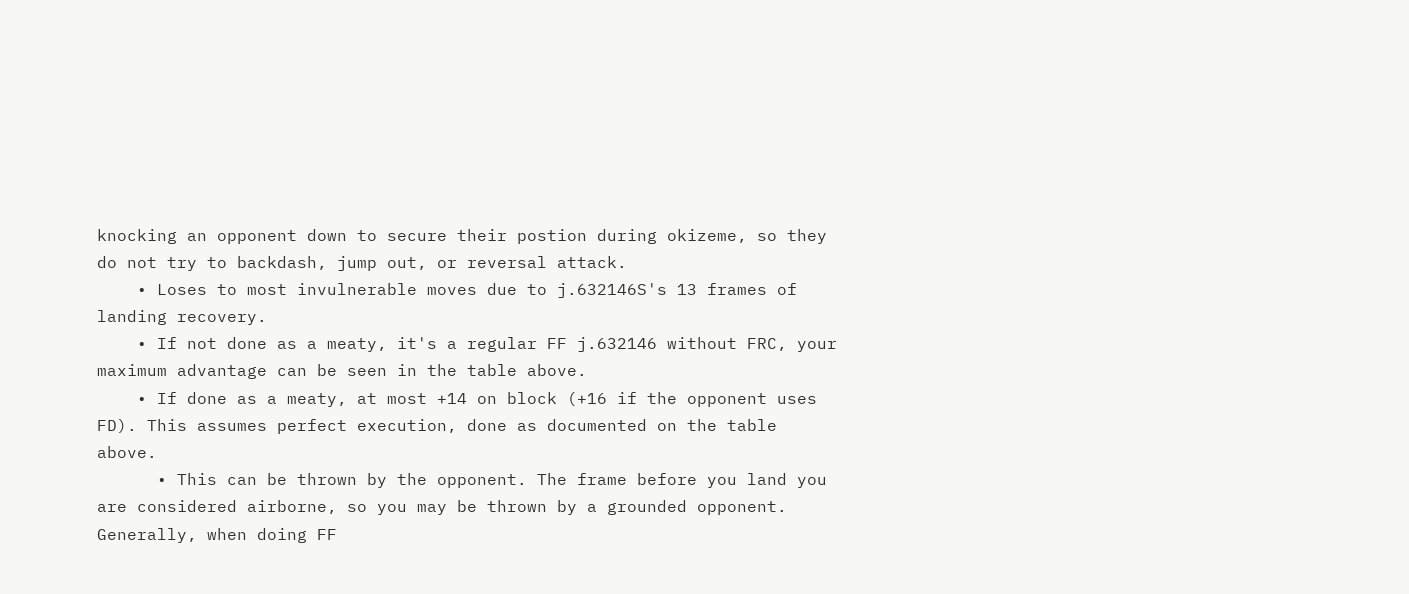knocking an opponent down to secure their postion during okizeme, so they do not try to backdash, jump out, or reversal attack.
    • Loses to most invulnerable moves due to j.632146S's 13 frames of landing recovery.
    • If not done as a meaty, it's a regular FF j.632146 without FRC, your maximum advantage can be seen in the table above.
    • If done as a meaty, at most +14 on block (+16 if the opponent uses FD). This assumes perfect execution, done as documented on the table above.
      • This can be thrown by the opponent. The frame before you land you are considered airborne, so you may be thrown by a grounded opponent. Generally, when doing FF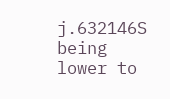j.632146S being lower to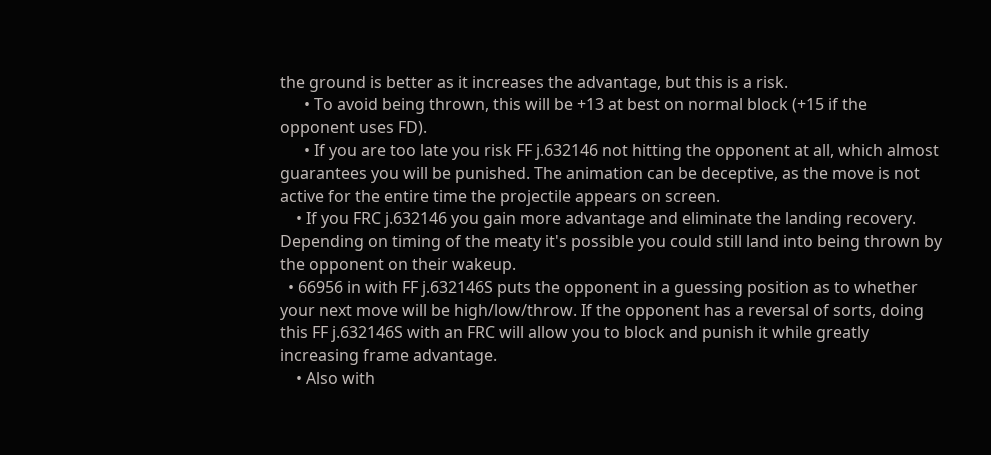the ground is better as it increases the advantage, but this is a risk.
      • To avoid being thrown, this will be +13 at best on normal block (+15 if the opponent uses FD).
      • If you are too late you risk FF j.632146 not hitting the opponent at all, which almost guarantees you will be punished. The animation can be deceptive, as the move is not active for the entire time the projectile appears on screen.
    • If you FRC j.632146 you gain more advantage and eliminate the landing recovery. Depending on timing of the meaty it's possible you could still land into being thrown by the opponent on their wakeup.
  • 66956 in with FF j.632146S puts the opponent in a guessing position as to whether your next move will be high/low/throw. If the opponent has a reversal of sorts, doing this FF j.632146S with an FRC will allow you to block and punish it while greatly increasing frame advantage.
    • Also with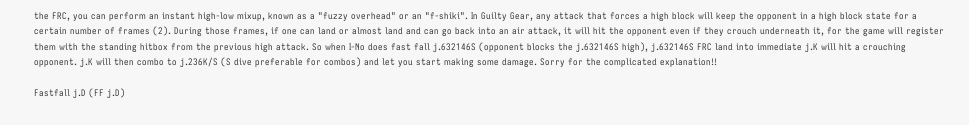the FRC, you can perform an instant high-low mixup, known as a "fuzzy overhead" or an "f-shiki". In Guilty Gear, any attack that forces a high block will keep the opponent in a high block state for a certain number of frames (2). During those frames, if one can land or almost land and can go back into an air attack, it will hit the opponent even if they crouch underneath it, for the game will register them with the standing hitbox from the previous high attack. So when I-No does fast fall j.632146S (opponent blocks the j.632146S high), j.632146S FRC land into immediate j.K will hit a crouching opponent. j.K will then combo to j.236K/S (S dive preferable for combos) and let you start making some damage. Sorry for the complicated explanation!!

Fastfall j.D (FF j.D)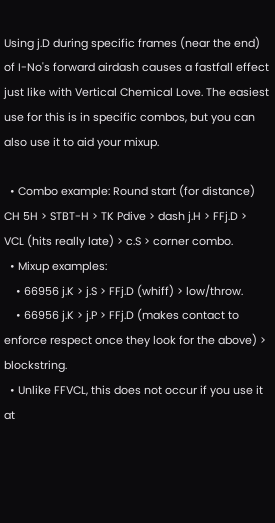Using j.D during specific frames (near the end) of I-No's forward airdash causes a fastfall effect just like with Vertical Chemical Love. The easiest use for this is in specific combos, but you can also use it to aid your mixup.

  • Combo example: Round start (for distance) CH 5H > STBT-H > TK Pdive > dash j.H > FFj.D > VCL (hits really late) > c.S > corner combo.
  • Mixup examples:
    • 66956 j.K > j.S > FFj.D (whiff) > low/throw.
    • 66956 j.K > j.P > FFj.D (makes contact to enforce respect once they look for the above) > blockstring.
  • Unlike FFVCL, this does not occur if you use it at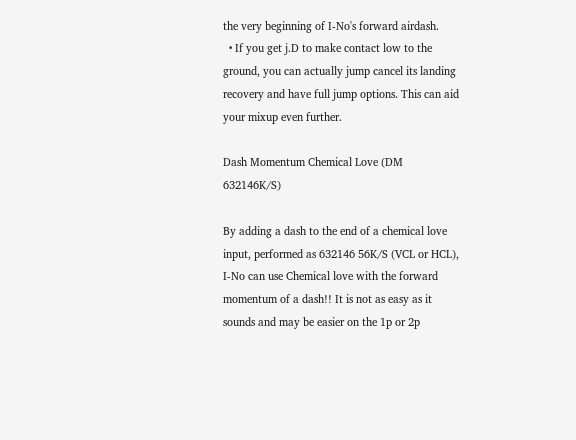the very beginning of I-No's forward airdash.
  • If you get j.D to make contact low to the ground, you can actually jump cancel its landing recovery and have full jump options. This can aid your mixup even further.

Dash Momentum Chemical Love (DM 632146K/S)

By adding a dash to the end of a chemical love input, performed as 632146 56K/S (VCL or HCL), I-No can use Chemical love with the forward momentum of a dash!! It is not as easy as it sounds and may be easier on the 1p or 2p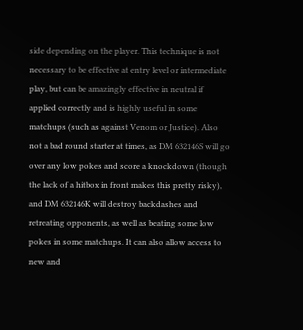side depending on the player. This technique is not necessary to be effective at entry level or intermediate play, but can be amazingly effective in neutral if applied correctly and is highly useful in some matchups (such as against Venom or Justice). Also not a bad round starter at times, as DM 632146S will go over any low pokes and score a knockdown (though the lack of a hitbox in front makes this pretty risky), and DM 632146K will destroy backdashes and retreating opponents, as well as beating some low pokes in some matchups. It can also allow access to new and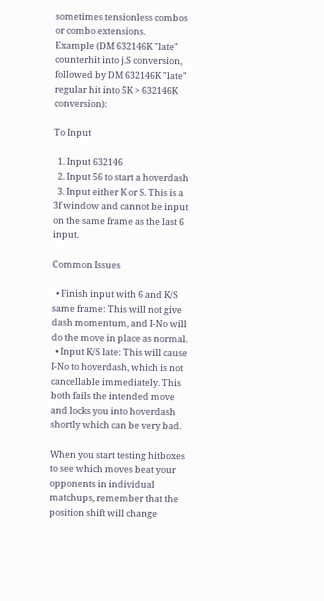sometimes tensionless combos or combo extensions.
Example (DM 632146K "late" counterhit into j.S conversion, followed by DM 632146K "late" regular hit into 5K > 632146K conversion):

To Input

  1. Input 632146
  2. Input 56 to start a hoverdash
  3. Input either K or S. This is a 3f window and cannot be input on the same frame as the last 6 input.

Common Issues

  • Finish input with 6 and K/S same frame: This will not give dash momentum, and I-No will do the move in place as normal.
  • Input K/S late: This will cause I-No to hoverdash, which is not cancellable immediately. This both fails the intended move and locks you into hoverdash shortly which can be very bad.

When you start testing hitboxes to see which moves beat your opponents in individual matchups, remember that the position shift will change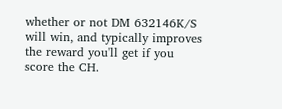whether or not DM 632146K/S will win, and typically improves the reward you'll get if you score the CH.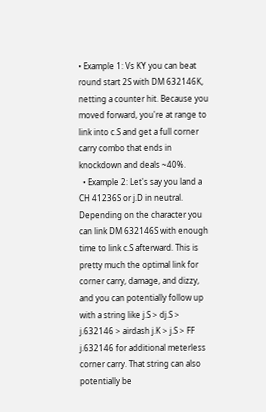• Example 1: Vs KY you can beat round start 2S with DM 632146K, netting a counter hit. Because you moved forward, you're at range to link into c.S and get a full corner carry combo that ends in knockdown and deals ~40%.
  • Example 2: Let's say you land a CH 41236S or j.D in neutral. Depending on the character you can link DM 632146S with enough time to link c.S afterward. This is pretty much the optimal link for corner carry, damage, and dizzy, and you can potentially follow up with a string like j.S > dj.S > j.632146 > airdash j.K > j.S > FF j.632146 for additional meterless corner carry. That string can also potentially be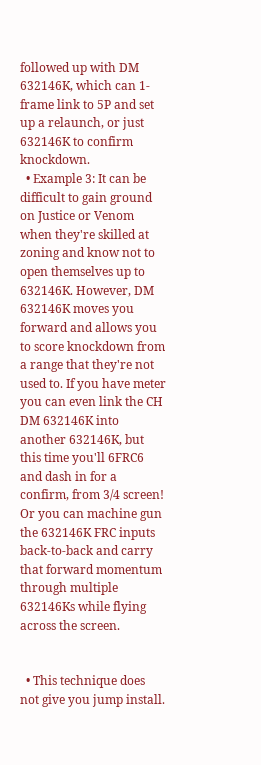followed up with DM 632146K, which can 1-frame link to 5P and set up a relaunch, or just 632146K to confirm knockdown.
  • Example 3: It can be difficult to gain ground on Justice or Venom when they're skilled at zoning and know not to open themselves up to 632146K. However, DM 632146K moves you forward and allows you to score knockdown from a range that they're not used to. If you have meter you can even link the CH DM 632146K into another 632146K, but this time you'll 6FRC6 and dash in for a confirm, from 3/4 screen! Or you can machine gun the 632146K FRC inputs back-to-back and carry that forward momentum through multiple 632146Ks while flying across the screen.


  • This technique does not give you jump install.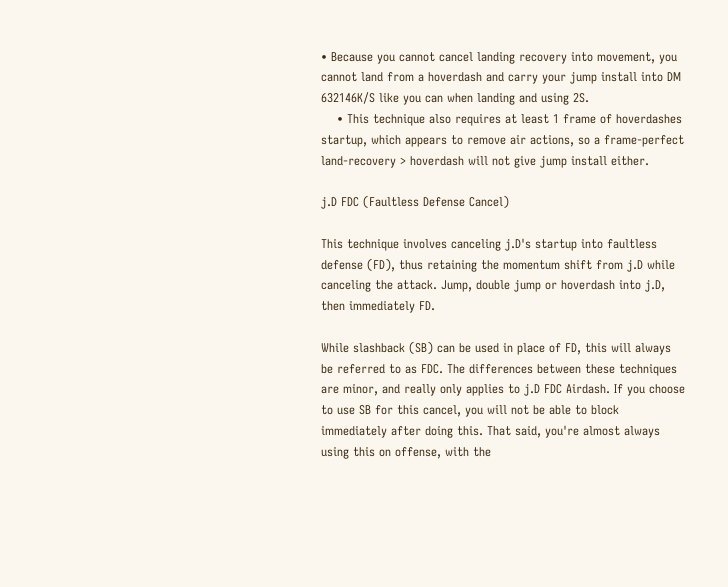• Because you cannot cancel landing recovery into movement, you cannot land from a hoverdash and carry your jump install into DM 632146K/S like you can when landing and using 2S.
    • This technique also requires at least 1 frame of hoverdashes startup, which appears to remove air actions, so a frame-perfect land-recovery > hoverdash will not give jump install either.

j.D FDC (Faultless Defense Cancel)

This technique involves canceling j.D's startup into faultless defense (FD), thus retaining the momentum shift from j.D while canceling the attack. Jump, double jump or hoverdash into j.D, then immediately FD.

While slashback (SB) can be used in place of FD, this will always be referred to as FDC. The differences between these techniques are minor, and really only applies to j.D FDC Airdash. If you choose to use SB for this cancel, you will not be able to block immediately after doing this. That said, you're almost always using this on offense, with the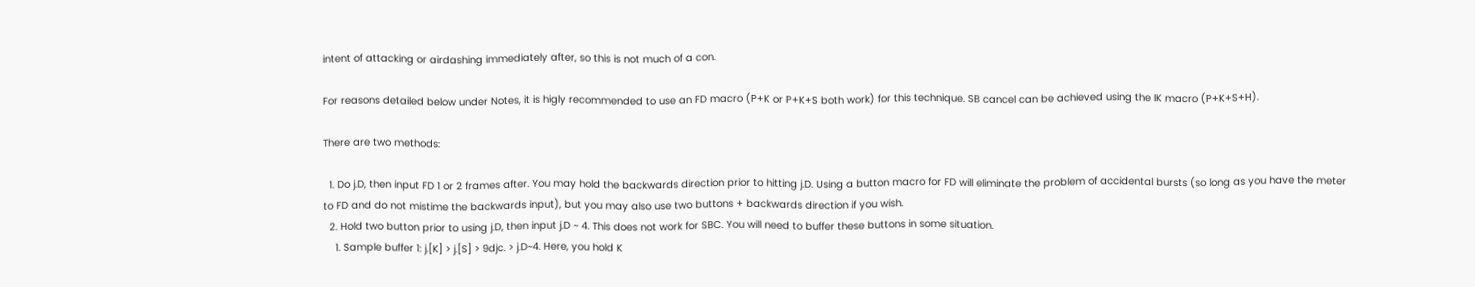intent of attacking or airdashing immediately after, so this is not much of a con.

For reasons detailed below under Notes, it is higly recommended to use an FD macro (P+K or P+K+S both work) for this technique. SB cancel can be achieved using the IK macro (P+K+S+H).

There are two methods:

  1. Do j.D, then input FD 1 or 2 frames after. You may hold the backwards direction prior to hitting j.D. Using a button macro for FD will eliminate the problem of accidental bursts (so long as you have the meter to FD and do not mistime the backwards input), but you may also use two buttons + backwards direction if you wish.
  2. Hold two button prior to using j.D, then input j.D ~ 4. This does not work for SBC. You will need to buffer these buttons in some situation.
    1. Sample buffer 1: j.[K] > j.[S] > 9djc. > j.D~4. Here, you hold K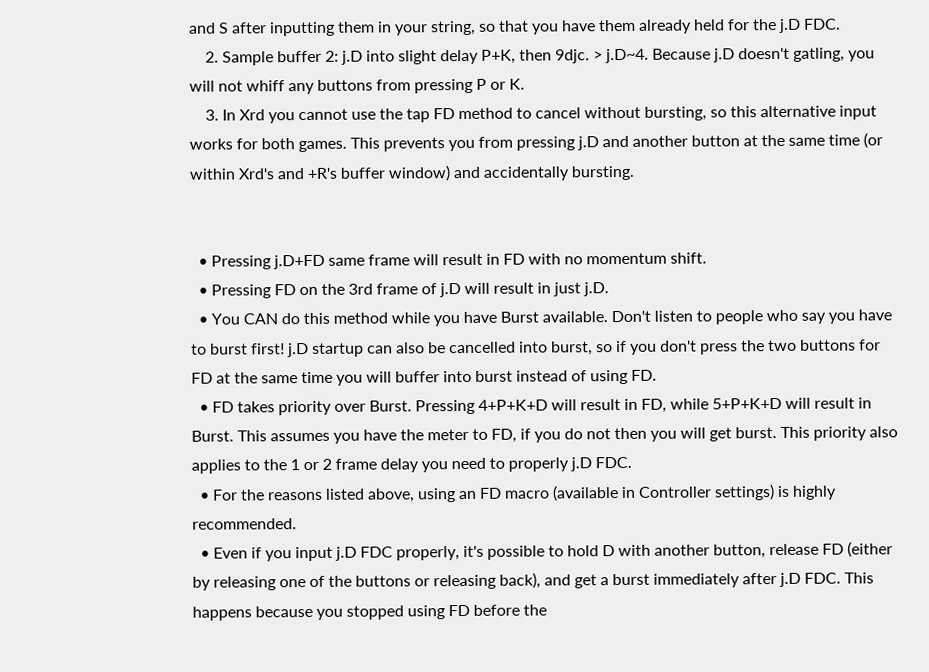and S after inputting them in your string, so that you have them already held for the j.D FDC.
    2. Sample buffer 2: j.D into slight delay P+K, then 9djc. > j.D~4. Because j.D doesn't gatling, you will not whiff any buttons from pressing P or K.
    3. In Xrd you cannot use the tap FD method to cancel without bursting, so this alternative input works for both games. This prevents you from pressing j.D and another button at the same time (or within Xrd's and +R's buffer window) and accidentally bursting.


  • Pressing j.D+FD same frame will result in FD with no momentum shift.
  • Pressing FD on the 3rd frame of j.D will result in just j.D.
  • You CAN do this method while you have Burst available. Don't listen to people who say you have to burst first! j.D startup can also be cancelled into burst, so if you don't press the two buttons for FD at the same time you will buffer into burst instead of using FD.
  • FD takes priority over Burst. Pressing 4+P+K+D will result in FD, while 5+P+K+D will result in Burst. This assumes you have the meter to FD, if you do not then you will get burst. This priority also applies to the 1 or 2 frame delay you need to properly j.D FDC.
  • For the reasons listed above, using an FD macro (available in Controller settings) is highly recommended.
  • Even if you input j.D FDC properly, it's possible to hold D with another button, release FD (either by releasing one of the buttons or releasing back), and get a burst immediately after j.D FDC. This happens because you stopped using FD before the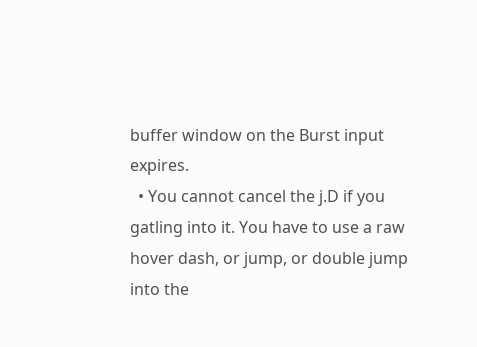buffer window on the Burst input expires.
  • You cannot cancel the j.D if you gatling into it. You have to use a raw hover dash, or jump, or double jump into the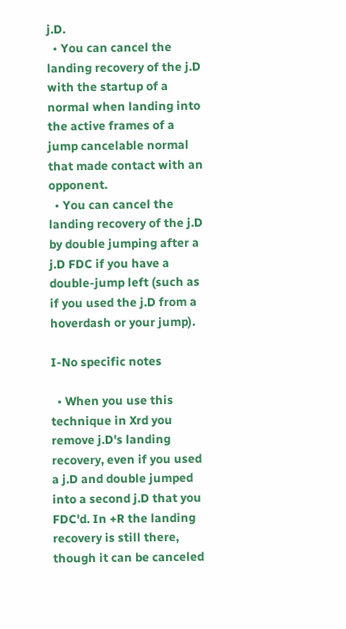j.D.
  • You can cancel the landing recovery of the j.D with the startup of a normal when landing into the active frames of a jump cancelable normal that made contact with an opponent.
  • You can cancel the landing recovery of the j.D by double jumping after a j.D FDC if you have a double-jump left (such as if you used the j.D from a hoverdash or your jump).

I-No specific notes

  • When you use this technique in Xrd you remove j.D's landing recovery, even if you used a j.D and double jumped into a second j.D that you FDC'd. In +R the landing recovery is still there, though it can be canceled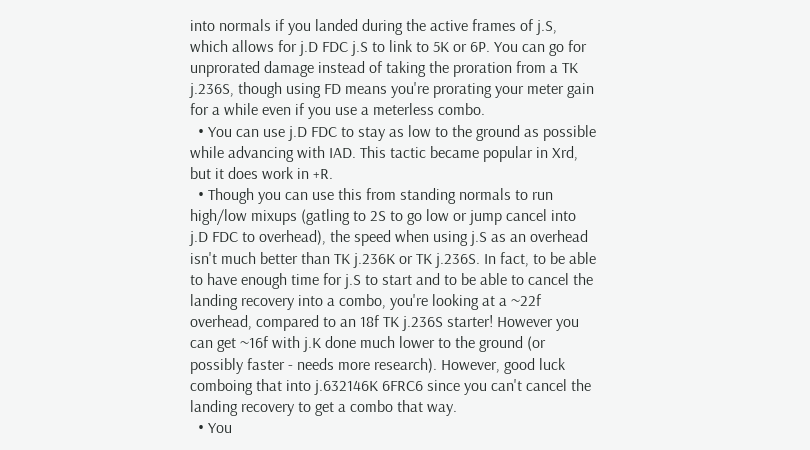into normals if you landed during the active frames of j.S, which allows for j.D FDC j.S to link to 5K or 6P. You can go for unprorated damage instead of taking the proration from a TK j.236S, though using FD means you're prorating your meter gain for a while even if you use a meterless combo.
  • You can use j.D FDC to stay as low to the ground as possible while advancing with IAD. This tactic became popular in Xrd, but it does work in +R.
  • Though you can use this from standing normals to run high/low mixups (gatling to 2S to go low or jump cancel into j.D FDC to overhead), the speed when using j.S as an overhead isn't much better than TK j.236K or TK j.236S. In fact, to be able to have enough time for j.S to start and to be able to cancel the landing recovery into a combo, you're looking at a ~22f overhead, compared to an 18f TK j.236S starter! However you can get ~16f with j.K done much lower to the ground (or possibly faster - needs more research). However, good luck comboing that into j.632146K 6FRC6 since you can't cancel the landing recovery to get a combo that way.
  • You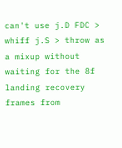can't use j.D FDC > whiff j.S > throw as a mixup without waiting for the 8f landing recovery frames from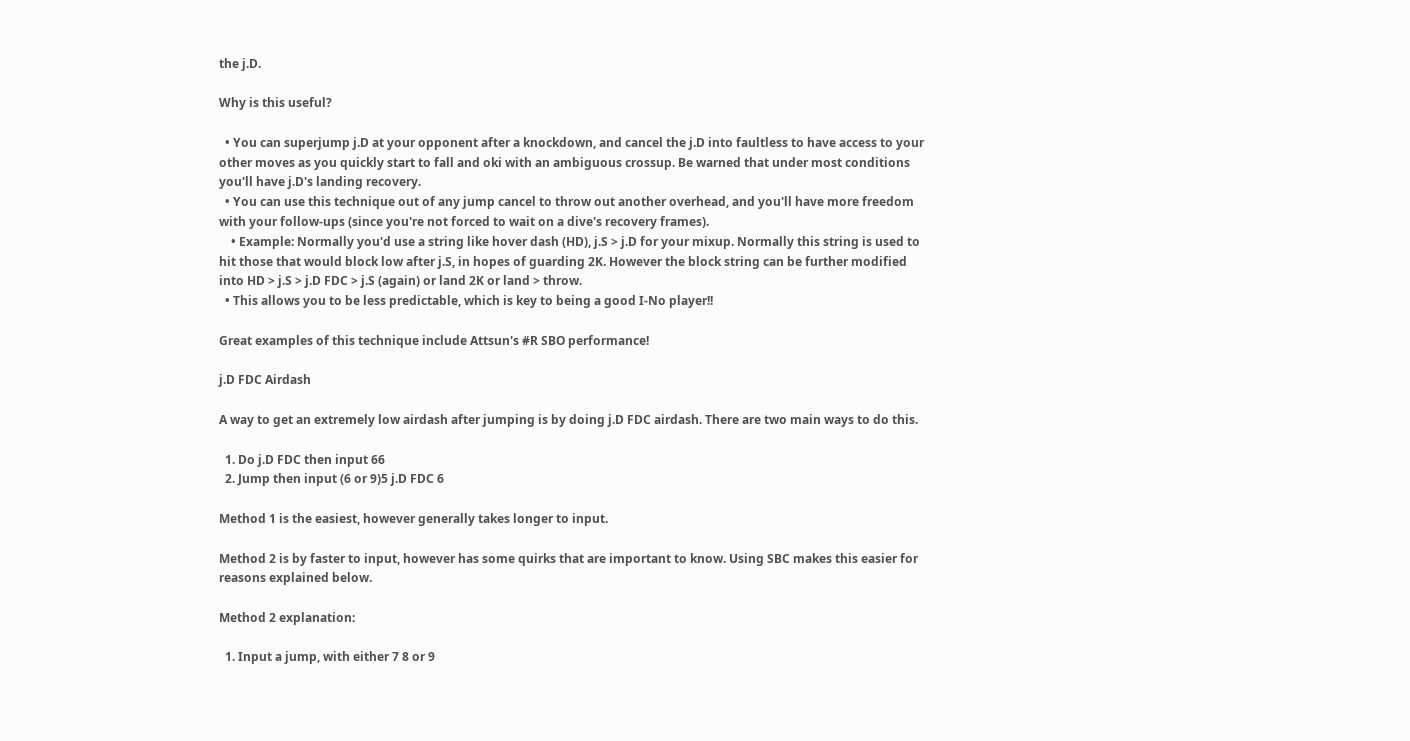the j.D.

Why is this useful?

  • You can superjump j.D at your opponent after a knockdown, and cancel the j.D into faultless to have access to your other moves as you quickly start to fall and oki with an ambiguous crossup. Be warned that under most conditions you'll have j.D's landing recovery.
  • You can use this technique out of any jump cancel to throw out another overhead, and you'll have more freedom with your follow-ups (since you're not forced to wait on a dive's recovery frames).
    • Example: Normally you'd use a string like hover dash (HD), j.S > j.D for your mixup. Normally this string is used to hit those that would block low after j.S, in hopes of guarding 2K. However the block string can be further modified into HD > j.S > j.D FDC > j.S (again) or land 2K or land > throw.
  • This allows you to be less predictable, which is key to being a good I-No player!!

Great examples of this technique include Attsun's #R SBO performance!

j.D FDC Airdash

A way to get an extremely low airdash after jumping is by doing j.D FDC airdash. There are two main ways to do this.

  1. Do j.D FDC then input 66
  2. Jump then input (6 or 9)5 j.D FDC 6

Method 1 is the easiest, however generally takes longer to input.

Method 2 is by faster to input, however has some quirks that are important to know. Using SBC makes this easier for reasons explained below.

Method 2 explanation:

  1. Input a jump, with either 7 8 or 9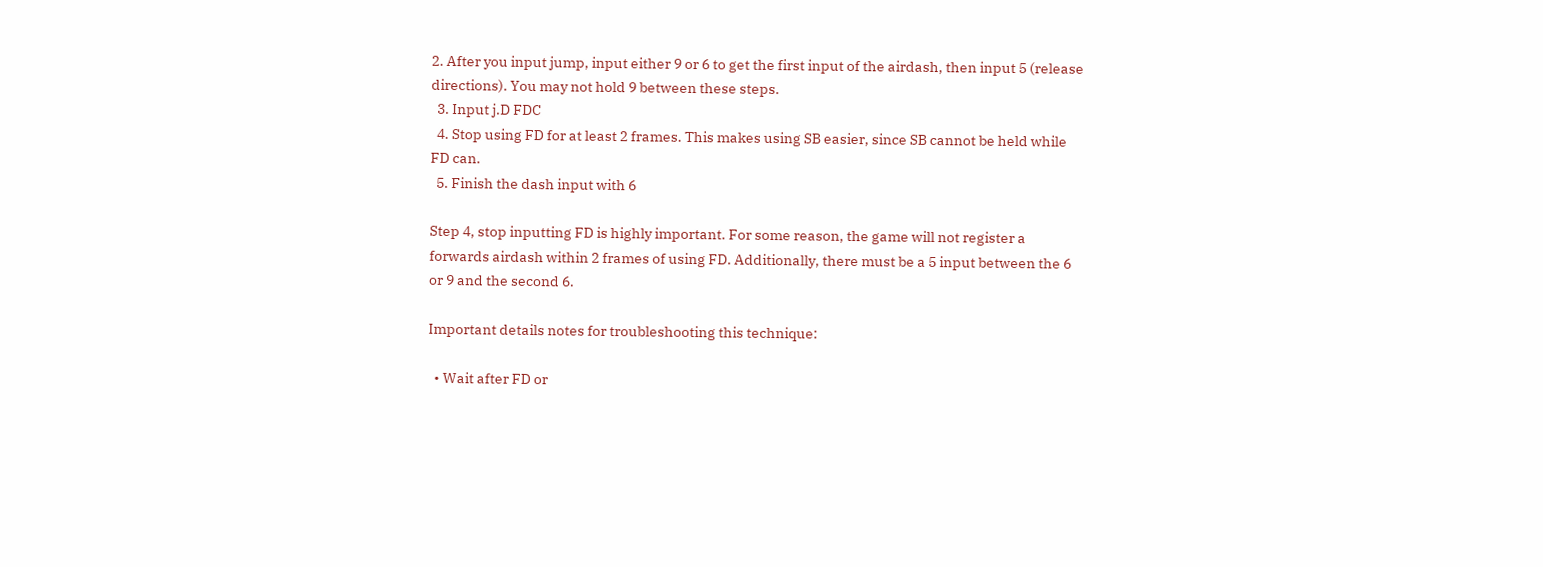2. After you input jump, input either 9 or 6 to get the first input of the airdash, then input 5 (release directions). You may not hold 9 between these steps.
  3. Input j.D FDC
  4. Stop using FD for at least 2 frames. This makes using SB easier, since SB cannot be held while FD can.
  5. Finish the dash input with 6

Step 4, stop inputting FD is highly important. For some reason, the game will not register a forwards airdash within 2 frames of using FD. Additionally, there must be a 5 input between the 6 or 9 and the second 6.

Important details notes for troubleshooting this technique:

  • Wait after FD or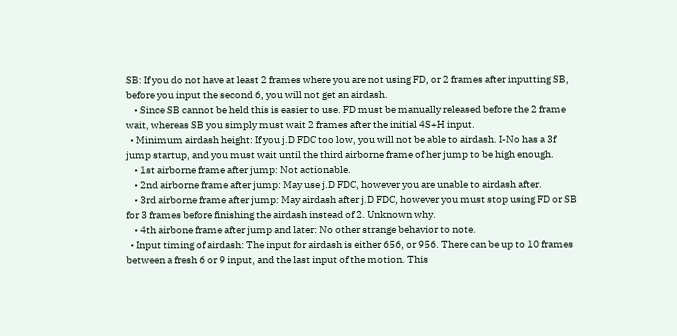SB: If you do not have at least 2 frames where you are not using FD, or 2 frames after inputting SB, before you input the second 6, you will not get an airdash.
    • Since SB cannot be held this is easier to use. FD must be manually released before the 2 frame wait, whereas SB you simply must wait 2 frames after the initial 4S+H input.
  • Minimum airdash height: If you j.D FDC too low, you will not be able to airdash. I-No has a 3f jump startup, and you must wait until the third airborne frame of her jump to be high enough.
    • 1st airborne frame after jump: Not actionable.
    • 2nd airborne frame after jump: May use j.D FDC, however you are unable to airdash after.
    • 3rd airborne frame after jump: May airdash after j.D FDC, however you must stop using FD or SB for 3 frames before finishing the airdash instead of 2. Unknown why.
    • 4th airbone frame after jump and later: No other strange behavior to note.
  • Input timing of airdash: The input for airdash is either 656, or 956. There can be up to 10 frames between a fresh 6 or 9 input, and the last input of the motion. This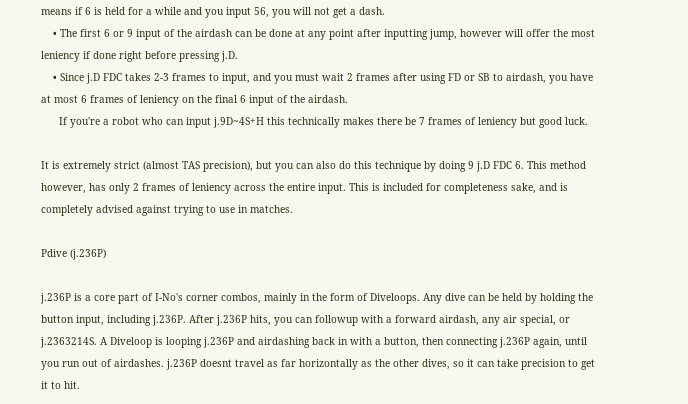means if 6 is held for a while and you input 56, you will not get a dash.
    • The first 6 or 9 input of the airdash can be done at any point after inputting jump, however will offer the most leniency if done right before pressing j.D.
    • Since j.D FDC takes 2-3 frames to input, and you must wait 2 frames after using FD or SB to airdash, you have at most 6 frames of leniency on the final 6 input of the airdash.
      If you're a robot who can input j.9D~4S+H this technically makes there be 7 frames of leniency but good luck.

It is extremely strict (almost TAS precision), but you can also do this technique by doing 9 j.D FDC 6. This method however, has only 2 frames of leniency across the entire input. This is included for completeness sake, and is completely advised against trying to use in matches.

Pdive (j.236P)

j.236P is a core part of I-No's corner combos, mainly in the form of Diveloops. Any dive can be held by holding the button input, including j.236P. After j.236P hits, you can followup with a forward airdash, any air special, or j.2363214S. A Diveloop is looping j.236P and airdashing back in with a button, then connecting j.236P again, until you run out of airdashes. j.236P doesnt travel as far horizontally as the other dives, so it can take precision to get it to hit.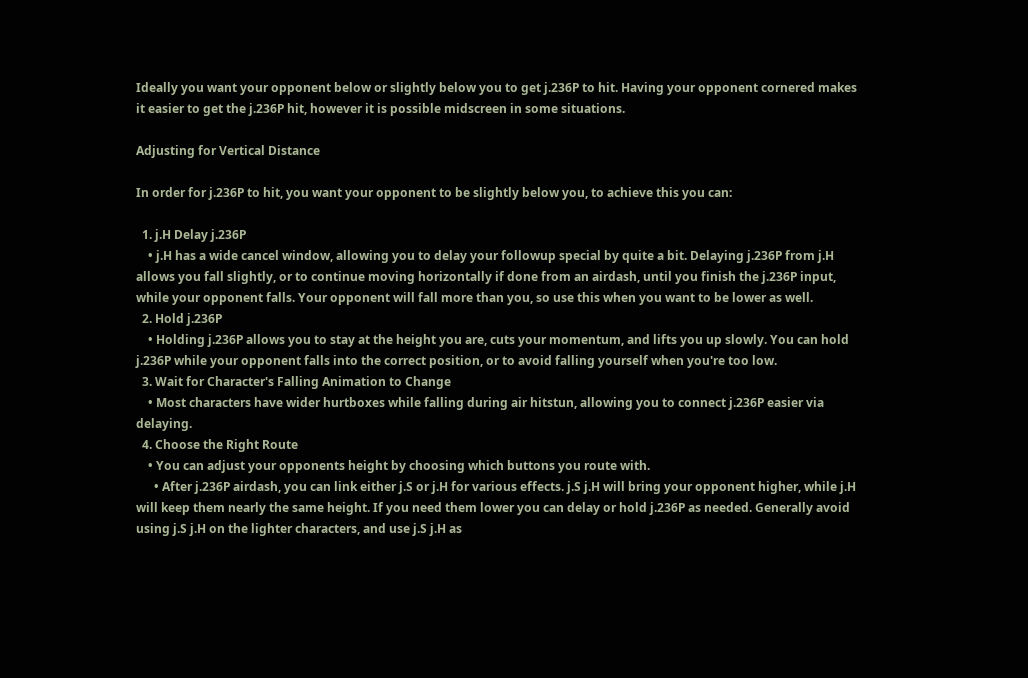Ideally you want your opponent below or slightly below you to get j.236P to hit. Having your opponent cornered makes it easier to get the j.236P hit, however it is possible midscreen in some situations.

Adjusting for Vertical Distance

In order for j.236P to hit, you want your opponent to be slightly below you, to achieve this you can:

  1. j.H Delay j.236P
    • j.H has a wide cancel window, allowing you to delay your followup special by quite a bit. Delaying j.236P from j.H allows you fall slightly, or to continue moving horizontally if done from an airdash, until you finish the j.236P input, while your opponent falls. Your opponent will fall more than you, so use this when you want to be lower as well.
  2. Hold j.236P
    • Holding j.236P allows you to stay at the height you are, cuts your momentum, and lifts you up slowly. You can hold j.236P while your opponent falls into the correct position, or to avoid falling yourself when you're too low.
  3. Wait for Character's Falling Animation to Change
    • Most characters have wider hurtboxes while falling during air hitstun, allowing you to connect j.236P easier via delaying.
  4. Choose the Right Route
    • You can adjust your opponents height by choosing which buttons you route with.
      • After j.236P airdash, you can link either j.S or j.H for various effects. j.S j.H will bring your opponent higher, while j.H will keep them nearly the same height. If you need them lower you can delay or hold j.236P as needed. Generally avoid using j.S j.H on the lighter characters, and use j.S j.H as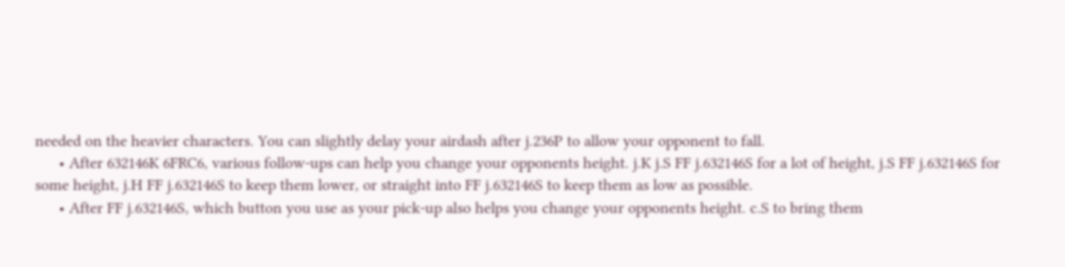needed on the heavier characters. You can slightly delay your airdash after j.236P to allow your opponent to fall.
      • After 632146K 6FRC6, various follow-ups can help you change your opponents height. j.K j.S FF j.632146S for a lot of height, j.S FF j.632146S for some height, j.H FF j.632146S to keep them lower, or straight into FF j.632146S to keep them as low as possible.
      • After FF j.632146S, which button you use as your pick-up also helps you change your opponents height. c.S to bring them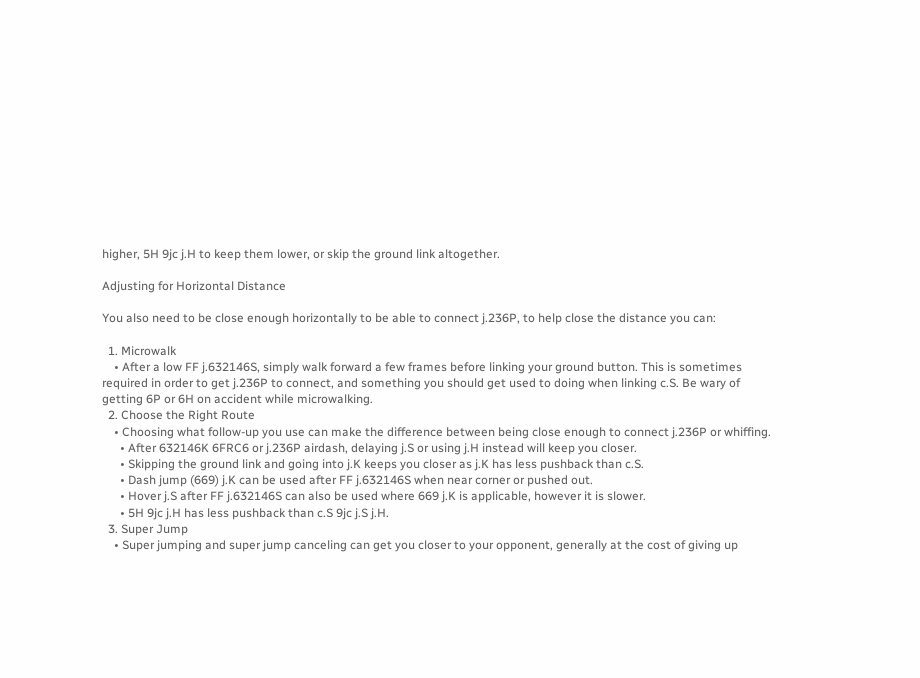higher, 5H 9jc j.H to keep them lower, or skip the ground link altogether.

Adjusting for Horizontal Distance

You also need to be close enough horizontally to be able to connect j.236P, to help close the distance you can:

  1. Microwalk
    • After a low FF j.632146S, simply walk forward a few frames before linking your ground button. This is sometimes required in order to get j.236P to connect, and something you should get used to doing when linking c.S. Be wary of getting 6P or 6H on accident while microwalking.
  2. Choose the Right Route
    • Choosing what follow-up you use can make the difference between being close enough to connect j.236P or whiffing.
      • After 632146K 6FRC6 or j.236P airdash, delaying j.S or using j.H instead will keep you closer.
      • Skipping the ground link and going into j.K keeps you closer as j.K has less pushback than c.S.
      • Dash jump (669) j.K can be used after FF j.632146S when near corner or pushed out.
      • Hover j.S after FF j.632146S can also be used where 669 j.K is applicable, however it is slower.
      • 5H 9jc j.H has less pushback than c.S 9jc j.S j.H.
  3. Super Jump
    • Super jumping and super jump canceling can get you closer to your opponent, generally at the cost of giving up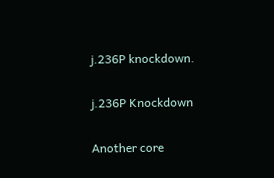j.236P knockdown.

j.236P Knockdown

Another core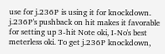use for j.236P is using it for knockdown. j.236P's pushback on hit makes it favorable for setting up 3-hit Note oki, I-No's best meterless oki. To get j.236P knockdown,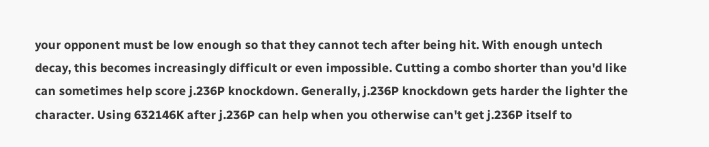your opponent must be low enough so that they cannot tech after being hit. With enough untech decay, this becomes increasingly difficult or even impossible. Cutting a combo shorter than you'd like can sometimes help score j.236P knockdown. Generally, j.236P knockdown gets harder the lighter the character. Using 632146K after j.236P can help when you otherwise can't get j.236P itself to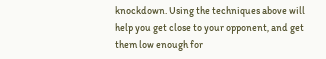knockdown. Using the techniques above will help you get close to your opponent, and get them low enough for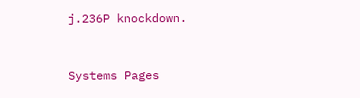j.236P knockdown.


Systems Pages